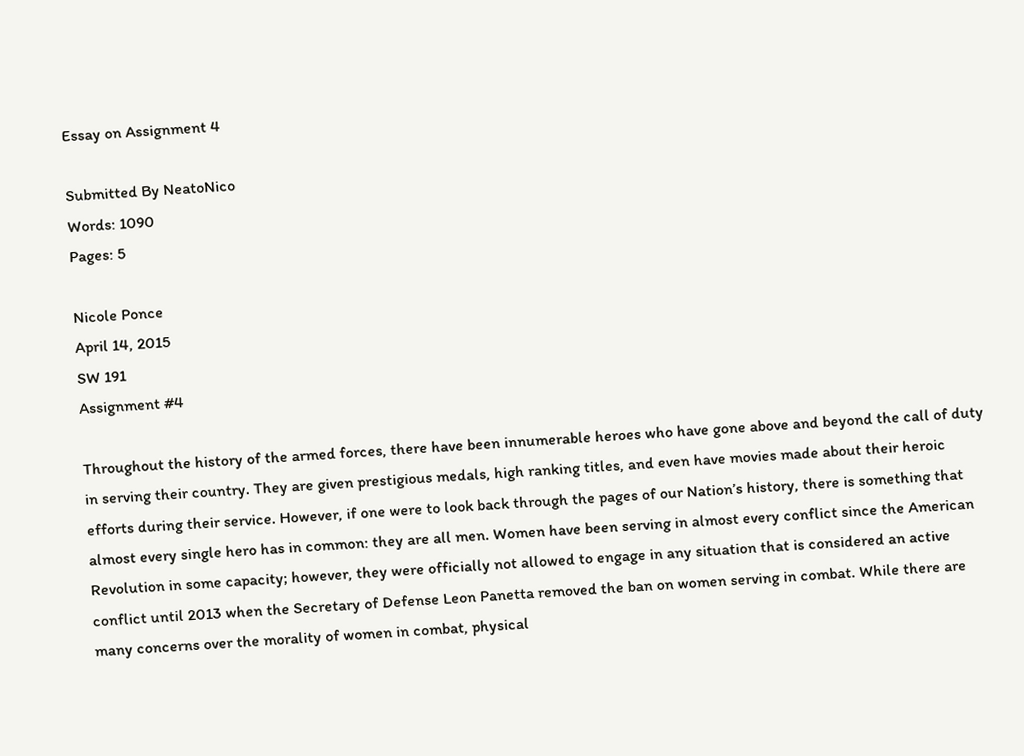Essay on Assignment 4

Submitted By NeatoNico
Words: 1090
Pages: 5

Nicole Ponce
April 14, 2015
SW 191
Assignment #4

Throughout the history of the armed forces, there have been innumerable heroes who have gone above and beyond the call of duty in serving their country. They are given prestigious medals, high ranking titles, and even have movies made about their heroic efforts during their service. However, if one were to look back through the pages of our Nation’s history, there is something that almost every single hero has in common: they are all men. Women have been serving in almost every conflict since the American Revolution in some capacity; however, they were officially not allowed to engage in any situation that is considered an active conflict until 2013 when the Secretary of Defense Leon Panetta removed the ban on women serving in combat. While there are many concerns over the morality of women in combat, physical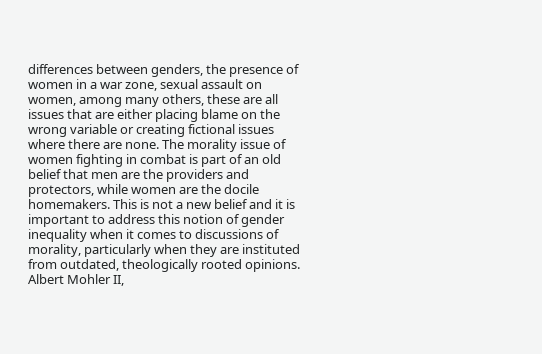differences between genders, the presence of women in a war zone, sexual assault on women, among many others, these are all issues that are either placing blame on the wrong variable or creating fictional issues where there are none. The morality issue of women fighting in combat is part of an old belief that men are the providers and protectors, while women are the docile homemakers. This is not a new belief and it is important to address this notion of gender inequality when it comes to discussions of morality, particularly when they are instituted from outdated, theologically rooted opinions. Albert Mohler II,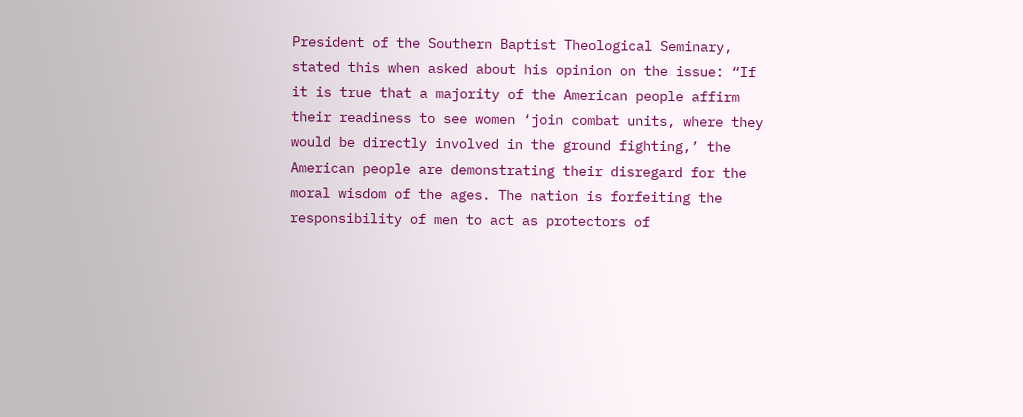President of the Southern Baptist Theological Seminary, stated this when asked about his opinion on the issue: “If it is true that a majority of the American people affirm their readiness to see women ‘join combat units, where they would be directly involved in the ground fighting,’ the American people are demonstrating their disregard for the moral wisdom of the ages. The nation is forfeiting the responsibility of men to act as protectors of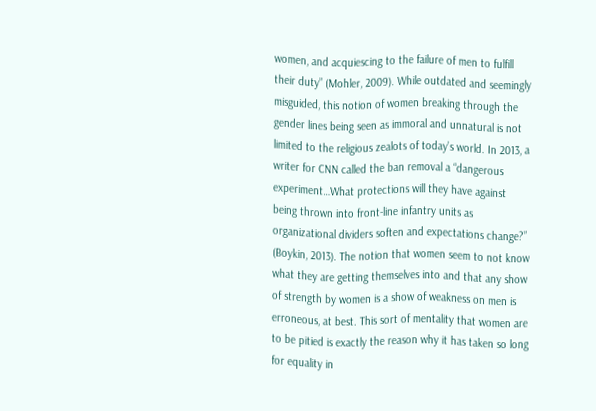women, and acquiescing to the failure of men to fulfill their duty” (Mohler, 2009). While outdated and seemingly misguided, this notion of women breaking through the gender lines being seen as immoral and unnatural is not limited to the religious zealots of today’s world. In 2013, a writer for CNN called the ban removal a “dangerous experiment…What protections will they have against being thrown into front-line infantry units as organizational dividers soften and expectations change?” (Boykin, 2013). The notion that women seem to not know what they are getting themselves into and that any show of strength by women is a show of weakness on men is erroneous, at best. This sort of mentality that women are to be pitied is exactly the reason why it has taken so long for equality in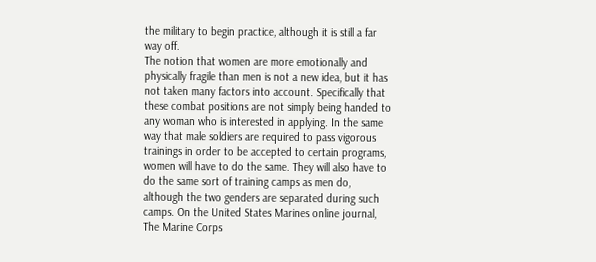the military to begin practice, although it is still a far way off.
The notion that women are more emotionally and physically fragile than men is not a new idea, but it has not taken many factors into account. Specifically that these combat positions are not simply being handed to any woman who is interested in applying. In the same way that male soldiers are required to pass vigorous trainings in order to be accepted to certain programs, women will have to do the same. They will also have to do the same sort of training camps as men do, although the two genders are separated during such camps. On the United States Marines online journal, The Marine Corps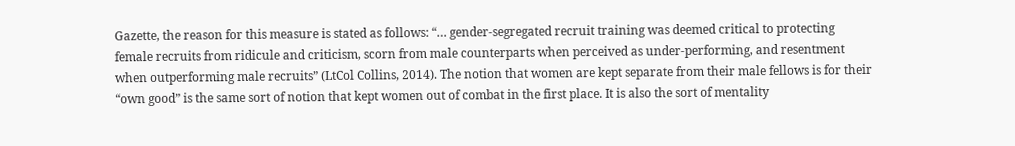Gazette, the reason for this measure is stated as follows: “… gender-segregated recruit training was deemed critical to protecting female recruits from ridicule and criticism, scorn from male counterparts when perceived as under-performing, and resentment when outperforming male recruits” (LtCol Collins, 2014). The notion that women are kept separate from their male fellows is for their “own good” is the same sort of notion that kept women out of combat in the first place. It is also the sort of mentality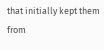that initially kept them from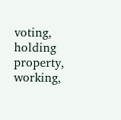voting, holding property, working,